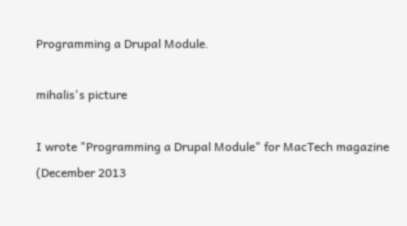Programming a Drupal Module.

mihalis's picture

I wrote "Programming a Drupal Module" for MacTech magazine (December 2013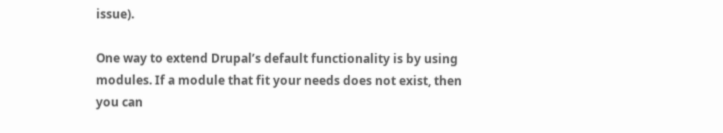issue).

One way to extend Drupal’s default functionality is by using modules. If a module that fit your needs does not exist, then you can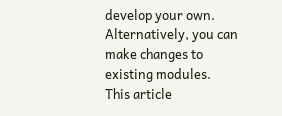develop your own. Alternatively, you can make changes to existing modules.
This article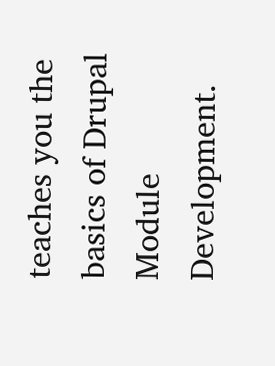teaches you the basics of Drupal Module Development.